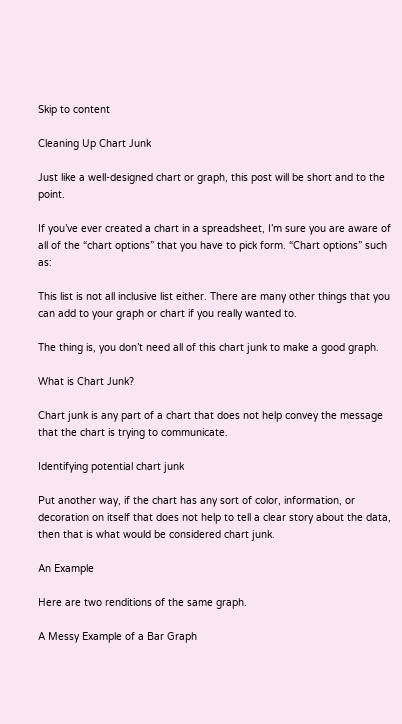Skip to content

Cleaning Up Chart Junk

Just like a well-designed chart or graph, this post will be short and to the point.

If you’ve ever created a chart in a spreadsheet, I’m sure you are aware of all of the “chart options” that you have to pick form. “Chart options” such as:

This list is not all inclusive list either. There are many other things that you can add to your graph or chart if you really wanted to.

The thing is, you don’t need all of this chart junk to make a good graph.

What is Chart Junk?

Chart junk is any part of a chart that does not help convey the message that the chart is trying to communicate.

Identifying potential chart junk

Put another way, if the chart has any sort of color, information, or decoration on itself that does not help to tell a clear story about the data, then that is what would be considered chart junk.

An Example

Here are two renditions of the same graph.

A Messy Example of a Bar Graph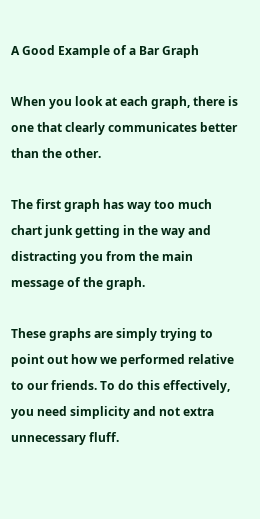A Good Example of a Bar Graph

When you look at each graph, there is one that clearly communicates better than the other.

The first graph has way too much chart junk getting in the way and distracting you from the main message of the graph.

These graphs are simply trying to point out how we performed relative to our friends. To do this effectively, you need simplicity and not extra unnecessary fluff.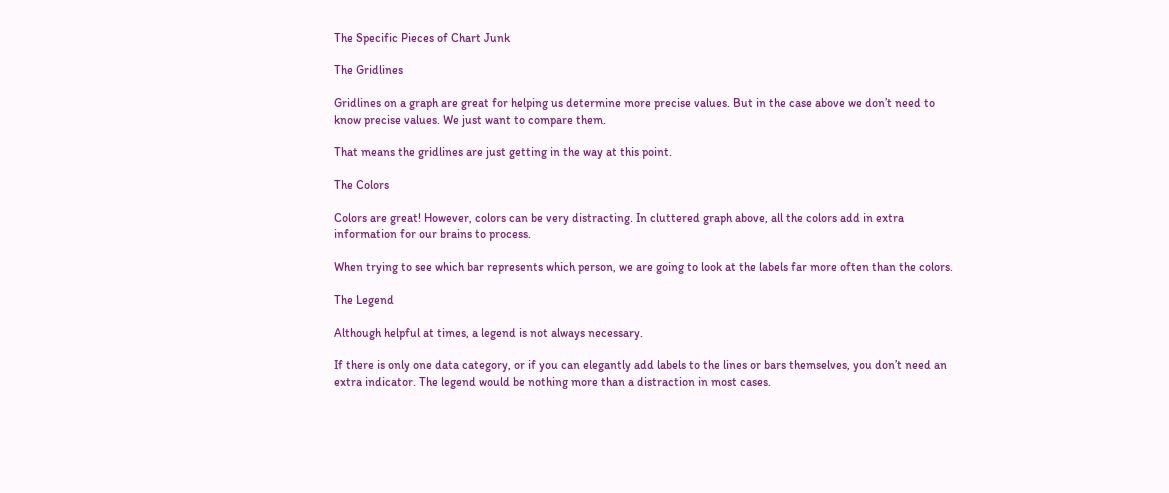The Specific Pieces of Chart Junk

The Gridlines

Gridlines on a graph are great for helping us determine more precise values. But in the case above we don’t need to know precise values. We just want to compare them.

That means the gridlines are just getting in the way at this point.

The Colors

Colors are great! However, colors can be very distracting. In cluttered graph above, all the colors add in extra information for our brains to process.

When trying to see which bar represents which person, we are going to look at the labels far more often than the colors.

The Legend

Although helpful at times, a legend is not always necessary.

If there is only one data category, or if you can elegantly add labels to the lines or bars themselves, you don’t need an extra indicator. The legend would be nothing more than a distraction in most cases.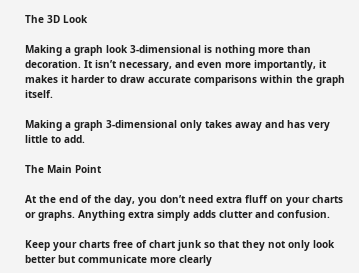The 3D Look

Making a graph look 3-dimensional is nothing more than decoration. It isn’t necessary, and even more importantly, it makes it harder to draw accurate comparisons within the graph itself.

Making a graph 3-dimensional only takes away and has very little to add.

The Main Point

At the end of the day, you don’t need extra fluff on your charts or graphs. Anything extra simply adds clutter and confusion.

Keep your charts free of chart junk so that they not only look better but communicate more clearly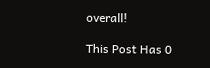overall!

This Post Has 0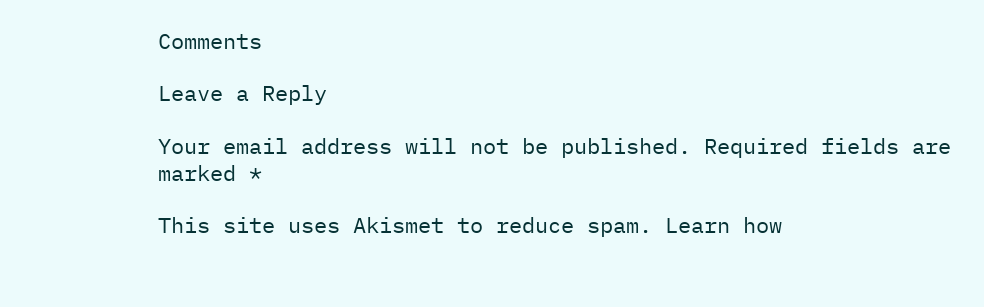Comments

Leave a Reply

Your email address will not be published. Required fields are marked *

This site uses Akismet to reduce spam. Learn how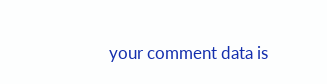your comment data is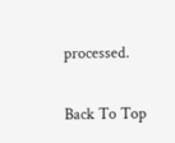processed.

Back To Top